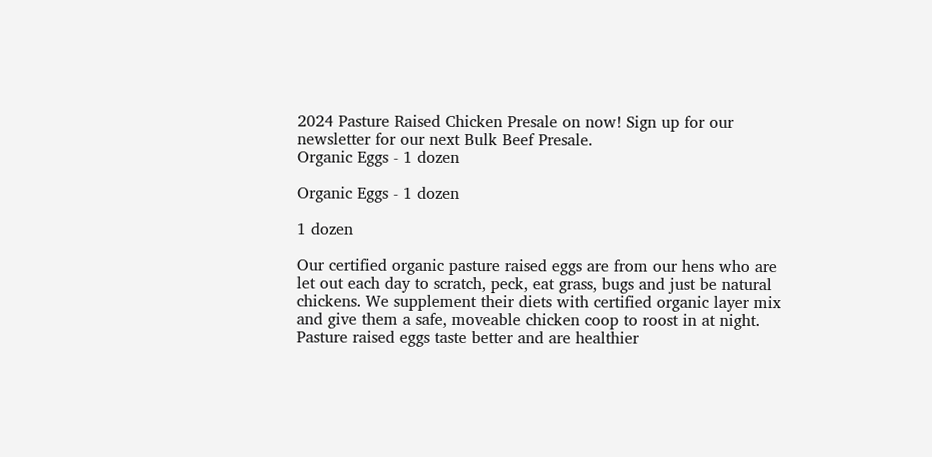2024 Pasture Raised Chicken Presale on now! Sign up for our newsletter for our next Bulk Beef Presale.
Organic Eggs - 1 dozen

Organic Eggs - 1 dozen

1 dozen

Our certified organic pasture raised eggs are from our hens who are let out each day to scratch, peck, eat grass, bugs and just be natural chickens. We supplement their diets with certified organic layer mix and give them a safe, moveable chicken coop to roost in at night. Pasture raised eggs taste better and are healthier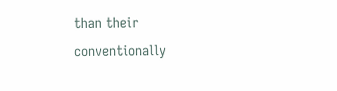than their conventionally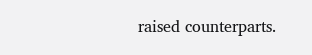raised counterparts.